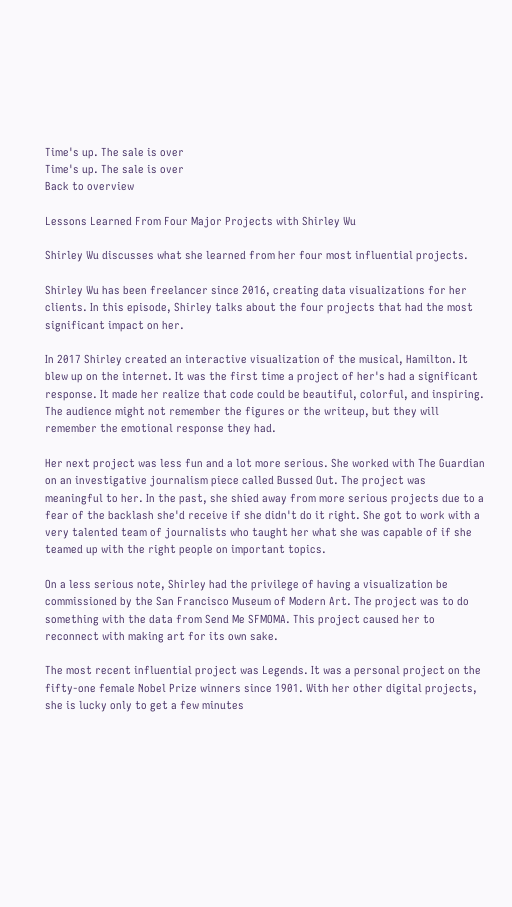Time's up. The sale is over
Time's up. The sale is over
Back to overview

Lessons Learned From Four Major Projects with Shirley Wu

Shirley Wu discusses what she learned from her four most influential projects.

Shirley Wu has been freelancer since 2016, creating data visualizations for her clients. In this episode, Shirley talks about the four projects that had the most significant impact on her.

In 2017 Shirley created an interactive visualization of the musical, Hamilton. It blew up on the internet. It was the first time a project of her's had a significant response. It made her realize that code could be beautiful, colorful, and inspiring. The audience might not remember the figures or the writeup, but they will remember the emotional response they had.

Her next project was less fun and a lot more serious. She worked with The Guardian on an investigative journalism piece called Bussed Out. The project was meaningful to her. In the past, she shied away from more serious projects due to a fear of the backlash she'd receive if she didn't do it right. She got to work with a very talented team of journalists who taught her what she was capable of if she teamed up with the right people on important topics.

On a less serious note, Shirley had the privilege of having a visualization be commissioned by the San Francisco Museum of Modern Art. The project was to do something with the data from Send Me SFMOMA. This project caused her to reconnect with making art for its own sake.

The most recent influential project was Legends. It was a personal project on the fifty-one female Nobel Prize winners since 1901. With her other digital projects, she is lucky only to get a few minutes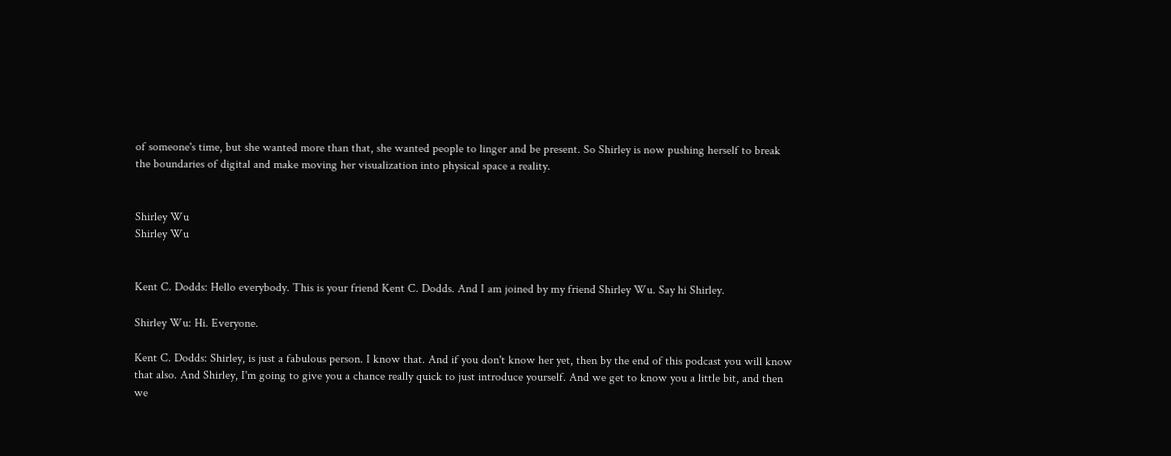of someone's time, but she wanted more than that, she wanted people to linger and be present. So Shirley is now pushing herself to break the boundaries of digital and make moving her visualization into physical space a reality.


Shirley Wu
Shirley Wu


Kent C. Dodds: Hello everybody. This is your friend Kent C. Dodds. And I am joined by my friend Shirley Wu. Say hi Shirley.

Shirley Wu: Hi. Everyone.

Kent C. Dodds: Shirley, is just a fabulous person. I know that. And if you don't know her yet, then by the end of this podcast you will know that also. And Shirley, I'm going to give you a chance really quick to just introduce yourself. And we get to know you a little bit, and then we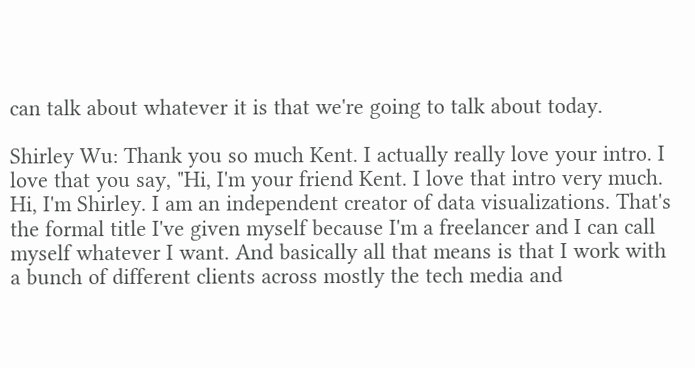can talk about whatever it is that we're going to talk about today.

Shirley Wu: Thank you so much Kent. I actually really love your intro. I love that you say, "Hi, I'm your friend Kent. I love that intro very much. Hi, I'm Shirley. I am an independent creator of data visualizations. That's the formal title I've given myself because I'm a freelancer and I can call myself whatever I want. And basically all that means is that I work with a bunch of different clients across mostly the tech media and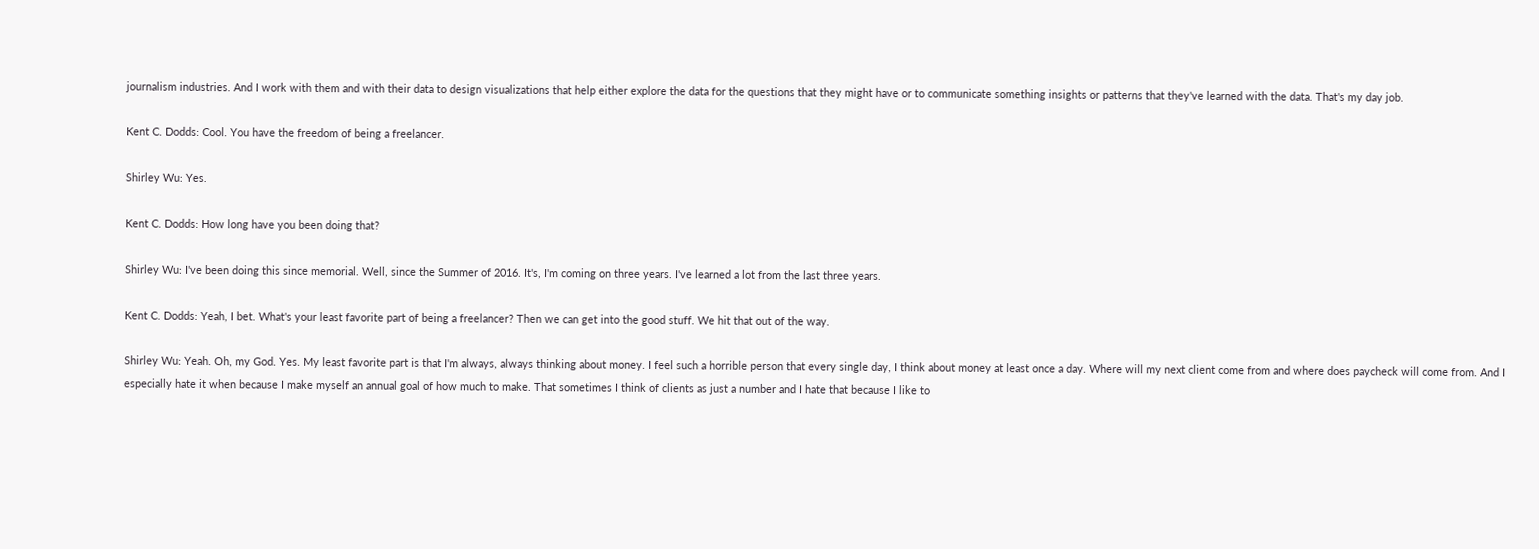journalism industries. And I work with them and with their data to design visualizations that help either explore the data for the questions that they might have or to communicate something insights or patterns that they've learned with the data. That's my day job.

Kent C. Dodds: Cool. You have the freedom of being a freelancer.

Shirley Wu: Yes.

Kent C. Dodds: How long have you been doing that?

Shirley Wu: I've been doing this since memorial. Well, since the Summer of 2016. It's, I'm coming on three years. I've learned a lot from the last three years.

Kent C. Dodds: Yeah, I bet. What's your least favorite part of being a freelancer? Then we can get into the good stuff. We hit that out of the way.

Shirley Wu: Yeah. Oh, my God. Yes. My least favorite part is that I'm always, always thinking about money. I feel such a horrible person that every single day, I think about money at least once a day. Where will my next client come from and where does paycheck will come from. And I especially hate it when because I make myself an annual goal of how much to make. That sometimes I think of clients as just a number and I hate that because I like to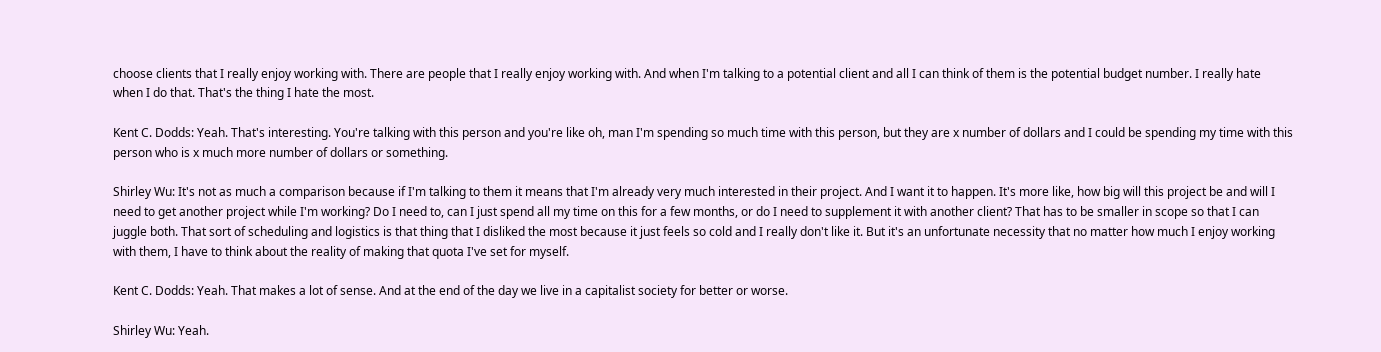choose clients that I really enjoy working with. There are people that I really enjoy working with. And when I'm talking to a potential client and all I can think of them is the potential budget number. I really hate when I do that. That's the thing I hate the most.

Kent C. Dodds: Yeah. That's interesting. You're talking with this person and you're like oh, man I'm spending so much time with this person, but they are x number of dollars and I could be spending my time with this person who is x much more number of dollars or something.

Shirley Wu: It's not as much a comparison because if I'm talking to them it means that I'm already very much interested in their project. And I want it to happen. It's more like, how big will this project be and will I need to get another project while I'm working? Do I need to, can I just spend all my time on this for a few months, or do I need to supplement it with another client? That has to be smaller in scope so that I can juggle both. That sort of scheduling and logistics is that thing that I disliked the most because it just feels so cold and I really don't like it. But it's an unfortunate necessity that no matter how much I enjoy working with them, I have to think about the reality of making that quota I've set for myself.

Kent C. Dodds: Yeah. That makes a lot of sense. And at the end of the day we live in a capitalist society for better or worse.

Shirley Wu: Yeah.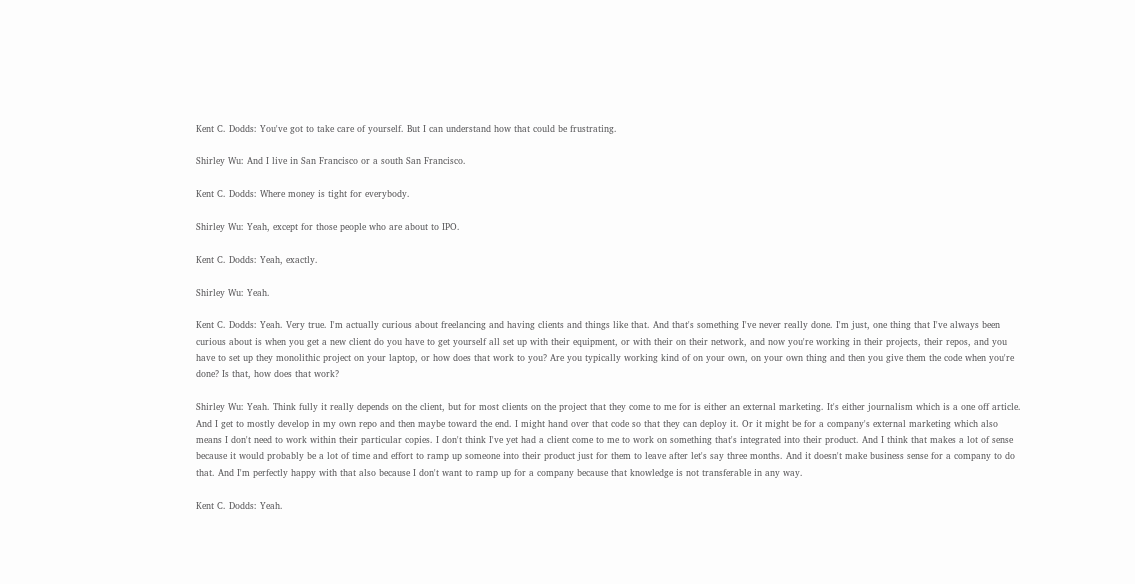Kent C. Dodds: You've got to take care of yourself. But I can understand how that could be frustrating.

Shirley Wu: And I live in San Francisco or a south San Francisco.

Kent C. Dodds: Where money is tight for everybody.

Shirley Wu: Yeah, except for those people who are about to IPO.

Kent C. Dodds: Yeah, exactly.

Shirley Wu: Yeah.

Kent C. Dodds: Yeah. Very true. I'm actually curious about freelancing and having clients and things like that. And that's something I've never really done. I'm just, one thing that I've always been curious about is when you get a new client do you have to get yourself all set up with their equipment, or with their on their network, and now you're working in their projects, their repos, and you have to set up they monolithic project on your laptop, or how does that work to you? Are you typically working kind of on your own, on your own thing and then you give them the code when you're done? Is that, how does that work?

Shirley Wu: Yeah. Think fully it really depends on the client, but for most clients on the project that they come to me for is either an external marketing. It's either journalism which is a one off article. And I get to mostly develop in my own repo and then maybe toward the end. I might hand over that code so that they can deploy it. Or it might be for a company's external marketing which also means I don't need to work within their particular copies. I don't think I've yet had a client come to me to work on something that's integrated into their product. And I think that makes a lot of sense because it would probably be a lot of time and effort to ramp up someone into their product just for them to leave after let's say three months. And it doesn't make business sense for a company to do that. And I'm perfectly happy with that also because I don't want to ramp up for a company because that knowledge is not transferable in any way.

Kent C. Dodds: Yeah.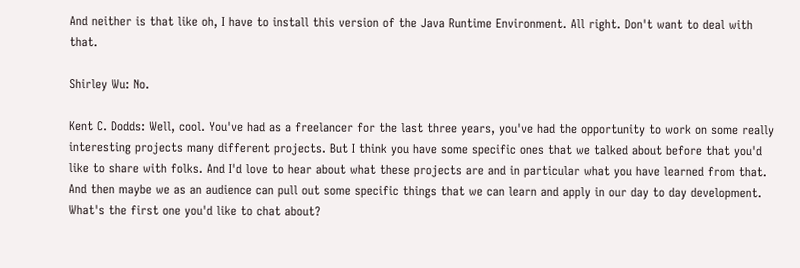And neither is that like oh, I have to install this version of the Java Runtime Environment. All right. Don't want to deal with that.

Shirley Wu: No.

Kent C. Dodds: Well, cool. You've had as a freelancer for the last three years, you've had the opportunity to work on some really interesting projects many different projects. But I think you have some specific ones that we talked about before that you'd like to share with folks. And I'd love to hear about what these projects are and in particular what you have learned from that. And then maybe we as an audience can pull out some specific things that we can learn and apply in our day to day development. What's the first one you'd like to chat about?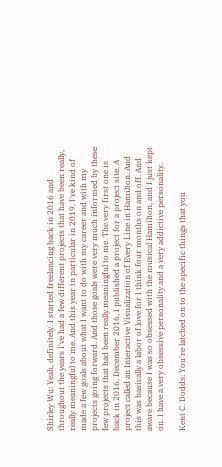Shirley Wu: Yeah, definitely. I started freelancing back in 2016 and throughout the years I've had a few different projects that have been really, really meaningful to me. And this year in particular in 2019, I've kind of made a few goals about what I want to do with my career and with my projects going forward. And those goals were very much informed by these few projects that had been really meaningful to me. The very first one is back in 2016. December 2016, I published a project for a project site. A project called an Interactive Visualization of Every Line in Hamilton. And this was basically a labor of love for I think four months on and off. And aware because I was so obsessed with the musical Hamilton, and I just kept on. I have a very obsessive personality and a very addictive personality.

Kent C. Dodds: You're latched on to the specific things that you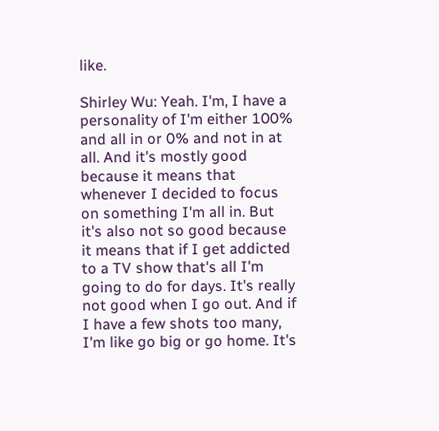like.

Shirley Wu: Yeah. I'm, I have a personality of I'm either 100% and all in or 0% and not in at all. And it's mostly good because it means that whenever I decided to focus on something I'm all in. But it's also not so good because it means that if I get addicted to a TV show that's all I'm going to do for days. It's really not good when I go out. And if I have a few shots too many, I'm like go big or go home. It's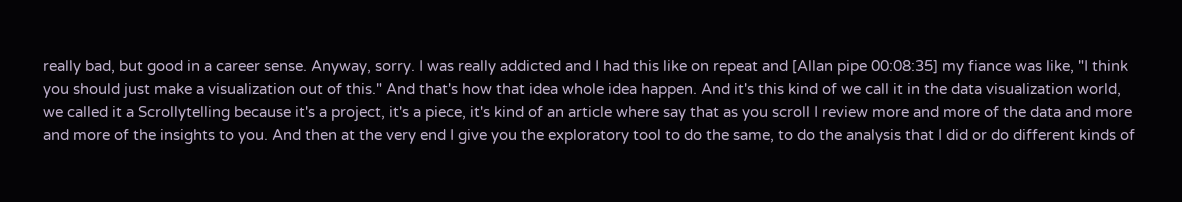really bad, but good in a career sense. Anyway, sorry. I was really addicted and I had this like on repeat and [Allan pipe 00:08:35] my fiance was like, "I think you should just make a visualization out of this." And that's how that idea whole idea happen. And it's this kind of we call it in the data visualization world, we called it a Scrollytelling because it's a project, it's a piece, it's kind of an article where say that as you scroll I review more and more of the data and more and more of the insights to you. And then at the very end I give you the exploratory tool to do the same, to do the analysis that I did or do different kinds of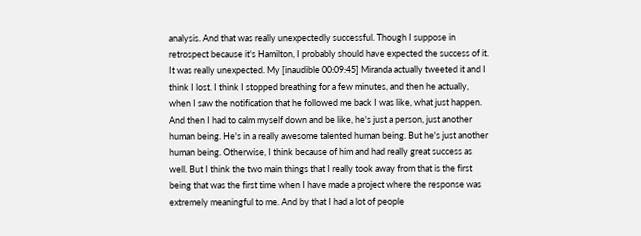analysis. And that was really unexpectedly successful. Though I suppose in retrospect because it's Hamilton, I probably should have expected the success of it. It was really unexpected. My [inaudible 00:09:45] Miranda actually tweeted it and I think I lost. I think I stopped breathing for a few minutes, and then he actually, when I saw the notification that he followed me back I was like, what just happen. And then I had to calm myself down and be like, he's just a person, just another human being. He's in a really awesome talented human being. But he's just another human being. Otherwise, I think because of him and had really great success as well. But I think the two main things that I really took away from that is the first being that was the first time when I have made a project where the response was extremely meaningful to me. And by that I had a lot of people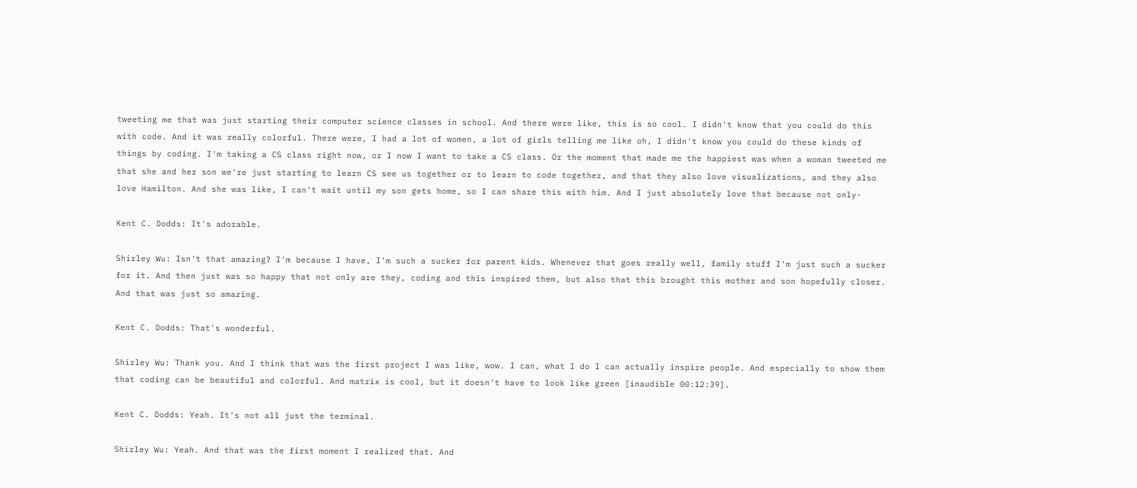tweeting me that was just starting their computer science classes in school. And there were like, this is so cool. I didn't know that you could do this with code. And it was really colorful. There were, I had a lot of women, a lot of girls telling me like oh, I didn't know you could do these kinds of things by coding. I'm taking a CS class right now, or I now I want to take a CS class. Or the moment that made me the happiest was when a woman tweeted me that she and her son we're just starting to learn CS see us together or to learn to code together, and that they also love visualizations, and they also love Hamilton. And she was like, I can't wait until my son gets home, so I can share this with him. And I just absolutely love that because not only-

Kent C. Dodds: It's adorable.

Shirley Wu: Isn't that amazing? I'm because I have, I'm such a sucker for parent kids. Whenever that goes really well, family stuff I'm just such a sucker for it. And then just was so happy that not only are they, coding and this inspired them, but also that this brought this mother and son hopefully closer. And that was just so amazing.

Kent C. Dodds: That's wonderful.

Shirley Wu: Thank you. And I think that was the first project I was like, wow. I can, what I do I can actually inspire people. And especially to show them that coding can be beautiful and colorful. And matrix is cool, but it doesn't have to look like green [inaudible 00:12:39].

Kent C. Dodds: Yeah. It's not all just the terminal.

Shirley Wu: Yeah. And that was the first moment I realized that. And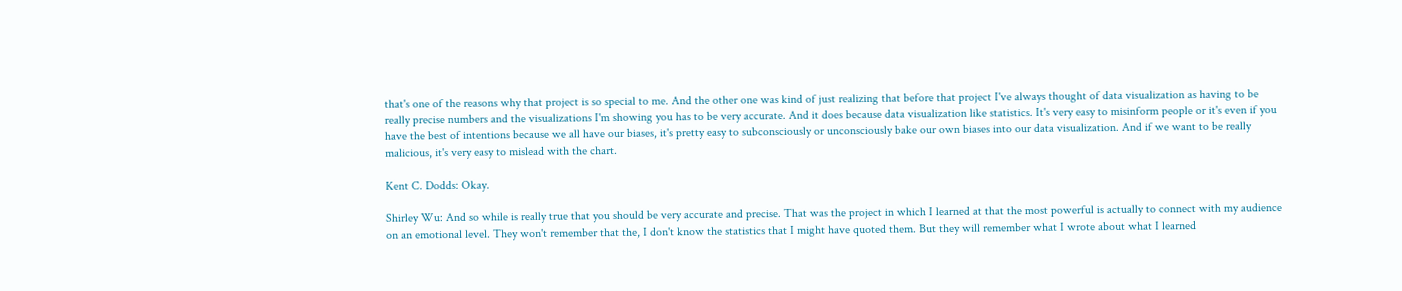that's one of the reasons why that project is so special to me. And the other one was kind of just realizing that before that project I've always thought of data visualization as having to be really precise numbers and the visualizations I'm showing you has to be very accurate. And it does because data visualization like statistics. It's very easy to misinform people or it's even if you have the best of intentions because we all have our biases, it's pretty easy to subconsciously or unconsciously bake our own biases into our data visualization. And if we want to be really malicious, it's very easy to mislead with the chart.

Kent C. Dodds: Okay.

Shirley Wu: And so while is really true that you should be very accurate and precise. That was the project in which I learned at that the most powerful is actually to connect with my audience on an emotional level. They won't remember that the, I don't know the statistics that I might have quoted them. But they will remember what I wrote about what I learned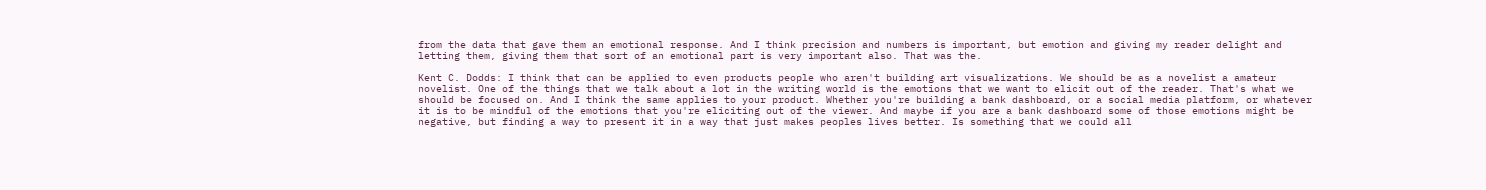from the data that gave them an emotional response. And I think precision and numbers is important, but emotion and giving my reader delight and letting them, giving them that sort of an emotional part is very important also. That was the.

Kent C. Dodds: I think that can be applied to even products people who aren't building art visualizations. We should be as a novelist a amateur novelist. One of the things that we talk about a lot in the writing world is the emotions that we want to elicit out of the reader. That's what we should be focused on. And I think the same applies to your product. Whether you're building a bank dashboard, or a social media platform, or whatever it is to be mindful of the emotions that you're eliciting out of the viewer. And maybe if you are a bank dashboard some of those emotions might be negative, but finding a way to present it in a way that just makes peoples lives better. Is something that we could all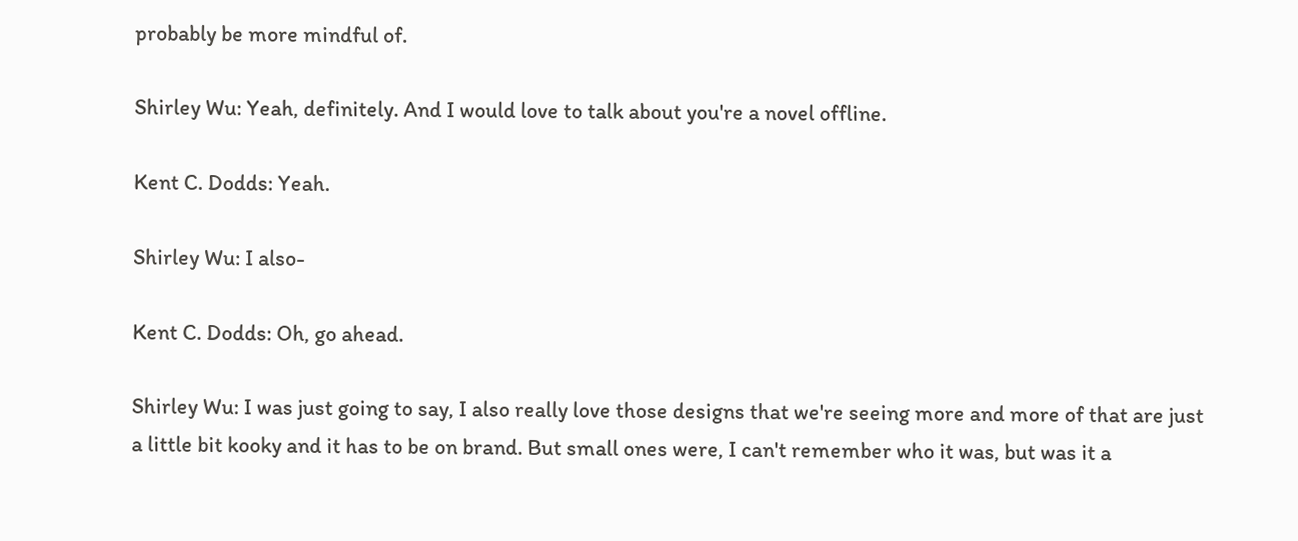probably be more mindful of.

Shirley Wu: Yeah, definitely. And I would love to talk about you're a novel offline.

Kent C. Dodds: Yeah.

Shirley Wu: I also-

Kent C. Dodds: Oh, go ahead.

Shirley Wu: I was just going to say, I also really love those designs that we're seeing more and more of that are just a little bit kooky and it has to be on brand. But small ones were, I can't remember who it was, but was it a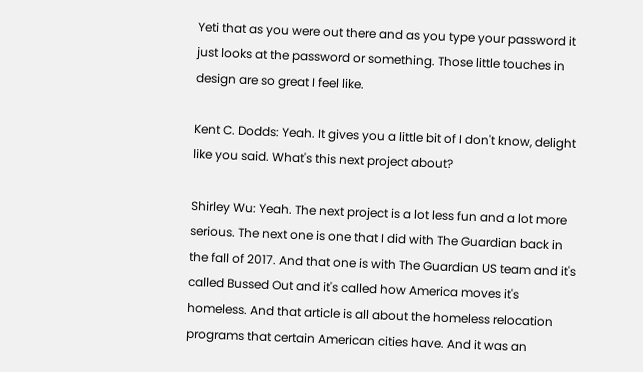Yeti that as you were out there and as you type your password it just looks at the password or something. Those little touches in design are so great I feel like.

Kent C. Dodds: Yeah. It gives you a little bit of I don't know, delight like you said. What's this next project about?

Shirley Wu: Yeah. The next project is a lot less fun and a lot more serious. The next one is one that I did with The Guardian back in the fall of 2017. And that one is with The Guardian US team and it's called Bussed Out and it's called how America moves it's homeless. And that article is all about the homeless relocation programs that certain American cities have. And it was an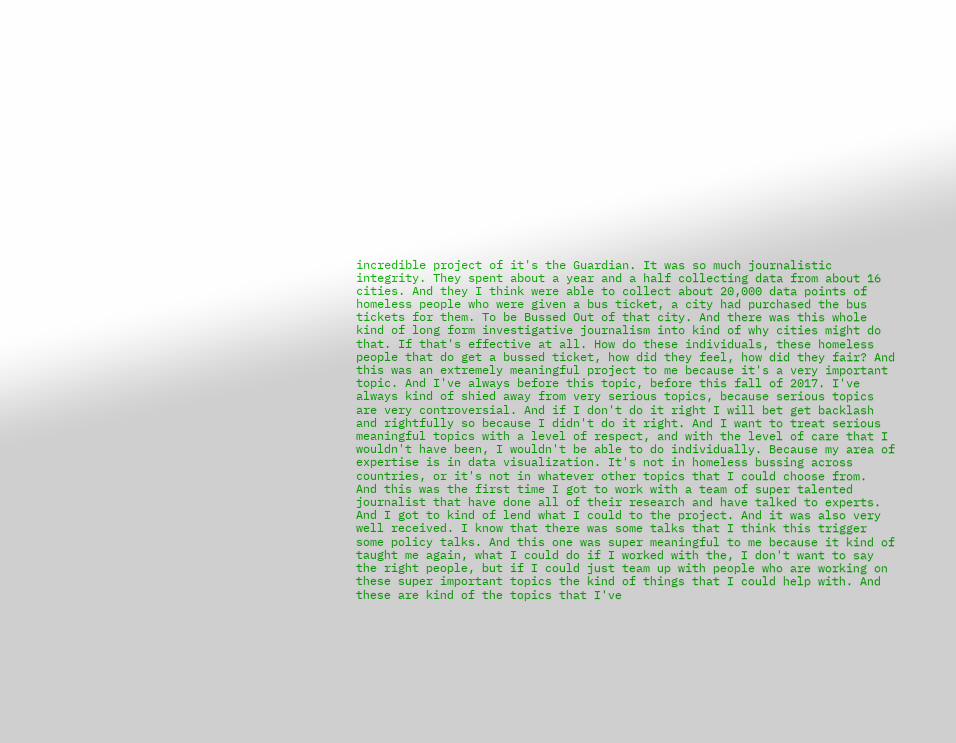incredible project of it's the Guardian. It was so much journalistic integrity. They spent about a year and a half collecting data from about 16 cities. And they I think were able to collect about 20,000 data points of homeless people who were given a bus ticket, a city had purchased the bus tickets for them. To be Bussed Out of that city. And there was this whole kind of long form investigative journalism into kind of why cities might do that. If that's effective at all. How do these individuals, these homeless people that do get a bussed ticket, how did they feel, how did they fair? And this was an extremely meaningful project to me because it's a very important topic. And I've always before this topic, before this fall of 2017. I've always kind of shied away from very serious topics, because serious topics are very controversial. And if I don't do it right I will bet get backlash and rightfully so because I didn't do it right. And I want to treat serious meaningful topics with a level of respect, and with the level of care that I wouldn't have been, I wouldn't be able to do individually. Because my area of expertise is in data visualization. It's not in homeless bussing across countries, or it's not in whatever other topics that I could choose from.
And this was the first time I got to work with a team of super talented journalist that have done all of their research and have talked to experts. And I got to kind of lend what I could to the project. And it was also very well received. I know that there was some talks that I think this trigger some policy talks. And this one was super meaningful to me because it kind of taught me again, what I could do if I worked with the, I don't want to say the right people, but if I could just team up with people who are working on these super important topics the kind of things that I could help with. And these are kind of the topics that I've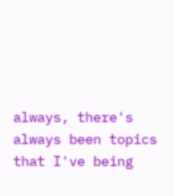always, there's always been topics that I've being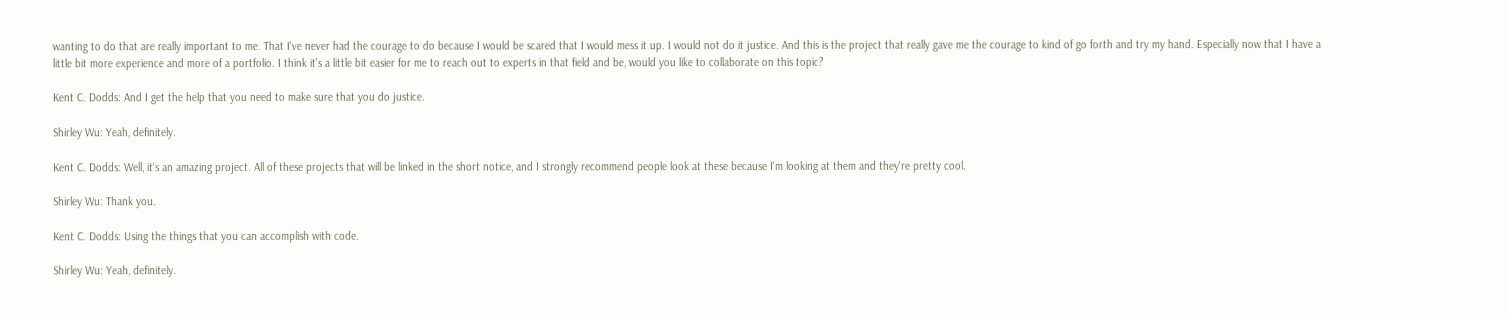wanting to do that are really important to me. That I've never had the courage to do because I would be scared that I would mess it up. I would not do it justice. And this is the project that really gave me the courage to kind of go forth and try my hand. Especially now that I have a little bit more experience and more of a portfolio. I think it's a little bit easier for me to reach out to experts in that field and be, would you like to collaborate on this topic?

Kent C. Dodds: And I get the help that you need to make sure that you do justice.

Shirley Wu: Yeah, definitely.

Kent C. Dodds: Well, it's an amazing project. All of these projects that will be linked in the short notice, and I strongly recommend people look at these because I'm looking at them and they're pretty cool.

Shirley Wu: Thank you.

Kent C. Dodds: Using the things that you can accomplish with code.

Shirley Wu: Yeah, definitely.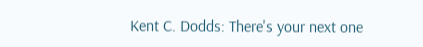Kent C. Dodds: There's your next one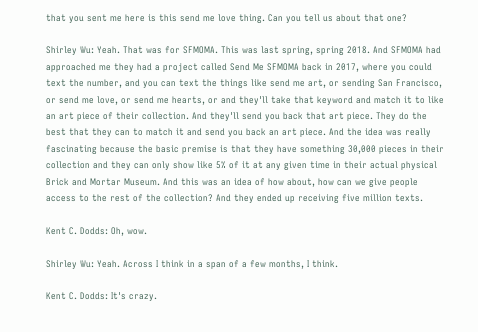that you sent me here is this send me love thing. Can you tell us about that one?

Shirley Wu: Yeah. That was for SFMOMA. This was last spring, spring 2018. And SFMOMA had approached me they had a project called Send Me SFMOMA back in 2017, where you could text the number, and you can text the things like send me art, or sending San Francisco, or send me love, or send me hearts, or and they'll take that keyword and match it to like an art piece of their collection. And they'll send you back that art piece. They do the best that they can to match it and send you back an art piece. And the idea was really fascinating because the basic premise is that they have something 30,000 pieces in their collection and they can only show like 5% of it at any given time in their actual physical Brick and Mortar Museum. And this was an idea of how about, how can we give people access to the rest of the collection? And they ended up receiving five million texts.

Kent C. Dodds: Oh, wow.

Shirley Wu: Yeah. Across I think in a span of a few months, I think.

Kent C. Dodds: It's crazy.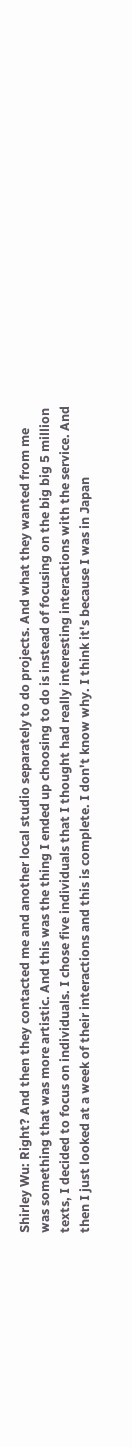Shirley Wu: Right? And then they contacted me and another local studio separately to do projects. And what they wanted from me was something that was more artistic. And this was the thing I ended up choosing to do is instead of focusing on the big big 5 million texts, I decided to focus on individuals. I chose five individuals that I thought had really interesting interactions with the service. And then I just looked at a week of their interactions and this is complete. I don't know why. I think it's because I was in Japan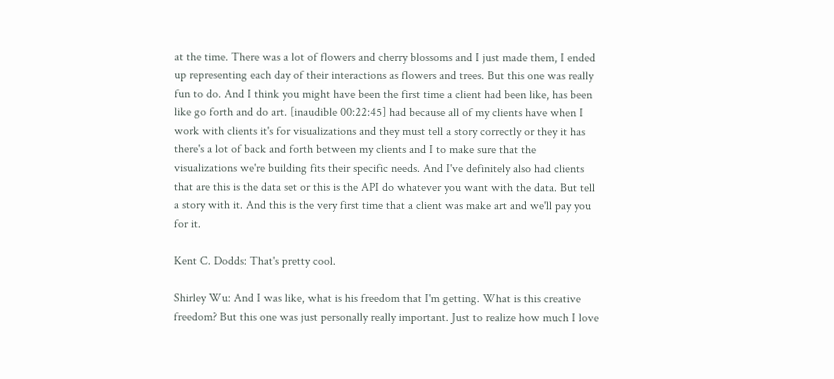at the time. There was a lot of flowers and cherry blossoms and I just made them, I ended up representing each day of their interactions as flowers and trees. But this one was really fun to do. And I think you might have been the first time a client had been like, has been like go forth and do art. [inaudible 00:22:45] had because all of my clients have when I work with clients it's for visualizations and they must tell a story correctly or they it has there's a lot of back and forth between my clients and I to make sure that the visualizations we're building fits their specific needs. And I've definitely also had clients that are this is the data set or this is the API do whatever you want with the data. But tell a story with it. And this is the very first time that a client was make art and we'll pay you for it.

Kent C. Dodds: That's pretty cool.

Shirley Wu: And I was like, what is his freedom that I'm getting. What is this creative freedom? But this one was just personally really important. Just to realize how much I love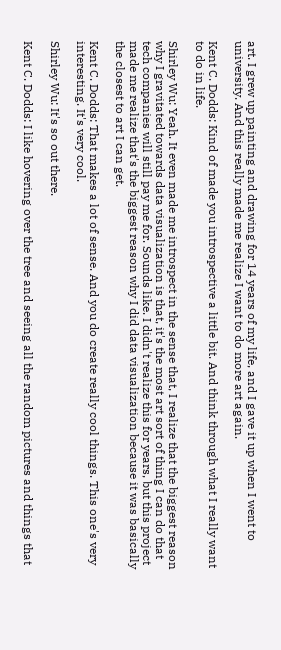art. I grew up painting and drawing for 14 years of my life, and I gave it up when I went to university. And this really made me realize I want to do more art again.

Kent C. Dodds: Kind of made you introspective a little bit. And think through what I really want to do in life.

Shirley Wu: Yeah. It even made me introspect in the sense that, I realize that the biggest reason why I gravitated towards data visualization is that, it's the most art sort of thing I can do that tech companies will still pay me for. Sounds like. I didn't realize this for years, but this project made me realize that's the biggest reason why I did data visualization because it was basically the closest to art I can get.

Kent C. Dodds: That makes a lot of sense. And you do create really cool things. This one's very interesting. It's very cool.

Shirley Wu: It's so out there.

Kent C. Dodds: I like hovering over the tree and seeing all the random pictures and things that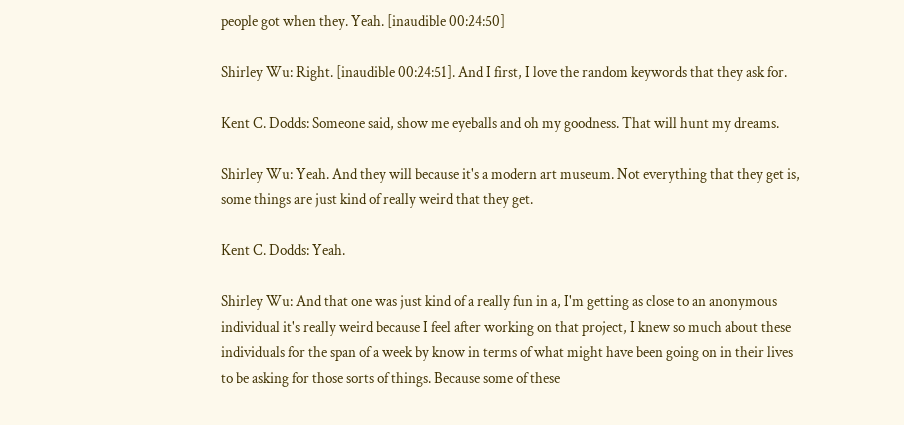people got when they. Yeah. [inaudible 00:24:50]

Shirley Wu: Right. [inaudible 00:24:51]. And I first, I love the random keywords that they ask for.

Kent C. Dodds: Someone said, show me eyeballs and oh my goodness. That will hunt my dreams.

Shirley Wu: Yeah. And they will because it's a modern art museum. Not everything that they get is, some things are just kind of really weird that they get.

Kent C. Dodds: Yeah.

Shirley Wu: And that one was just kind of a really fun in a, I'm getting as close to an anonymous individual it's really weird because I feel after working on that project, I knew so much about these individuals for the span of a week by know in terms of what might have been going on in their lives to be asking for those sorts of things. Because some of these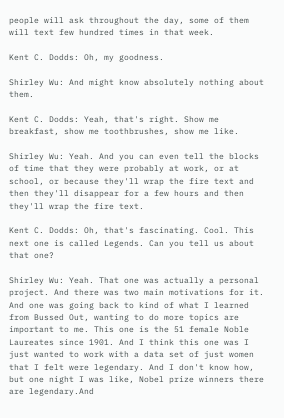people will ask throughout the day, some of them will text few hundred times in that week.

Kent C. Dodds: Oh, my goodness.

Shirley Wu: And might know absolutely nothing about them.

Kent C. Dodds: Yeah, that's right. Show me breakfast, show me toothbrushes, show me like.

Shirley Wu: Yeah. And you can even tell the blocks of time that they were probably at work, or at school, or because they'll wrap the fire text and then they'll disappear for a few hours and then they'll wrap the fire text.

Kent C. Dodds: Oh, that's fascinating. Cool. This next one is called Legends. Can you tell us about that one?

Shirley Wu: Yeah. That one was actually a personal project. And there was two main motivations for it. And one was going back to kind of what I learned from Bussed Out, wanting to do more topics are important to me. This one is the 51 female Noble Laureates since 1901. And I think this one was I just wanted to work with a data set of just women that I felt were legendary. And I don't know how, but one night I was like, Nobel prize winners there are legendary.And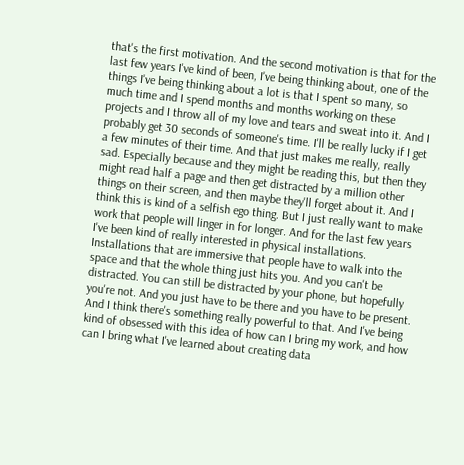that's the first motivation. And the second motivation is that for the last few years I've kind of been, I've being thinking about, one of the things I've being thinking about a lot is that I spent so many, so much time and I spend months and months working on these projects and I throw all of my love and tears and sweat into it. And I probably get 30 seconds of someone's time. I'll be really lucky if I get a few minutes of their time. And that just makes me really, really sad. Especially because and they might be reading this, but then they might read half a page and then get distracted by a million other things on their screen, and then maybe they'll forget about it. And I think this is kind of a selfish ego thing. But I just really want to make work that people will linger in for longer. And for the last few years I've been kind of really interested in physical installations. Installations that are immersive that people have to walk into the space and that the whole thing just hits you. And you can't be distracted. You can still be distracted by your phone, but hopefully you're not. And you just have to be there and you have to be present. And I think there's something really powerful to that. And I've being kind of obsessed with this idea of how can I bring my work, and how can I bring what I've learned about creating data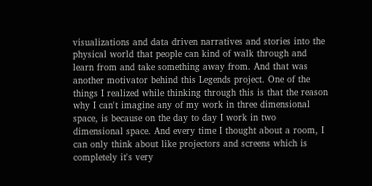visualizations and data driven narratives and stories into the physical world that people can kind of walk through and learn from and take something away from. And that was another motivator behind this Legends project. One of the things I realized while thinking through this is that the reason why I can't imagine any of my work in three dimensional space, is because on the day to day I work in two dimensional space. And every time I thought about a room, I can only think about like projectors and screens which is completely it's very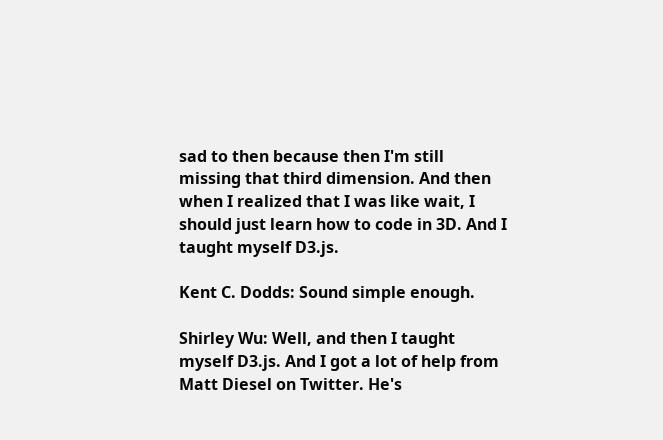sad to then because then I'm still missing that third dimension. And then when I realized that I was like wait, I should just learn how to code in 3D. And I taught myself D3.js.

Kent C. Dodds: Sound simple enough.

Shirley Wu: Well, and then I taught myself D3.js. And I got a lot of help from Matt Diesel on Twitter. He's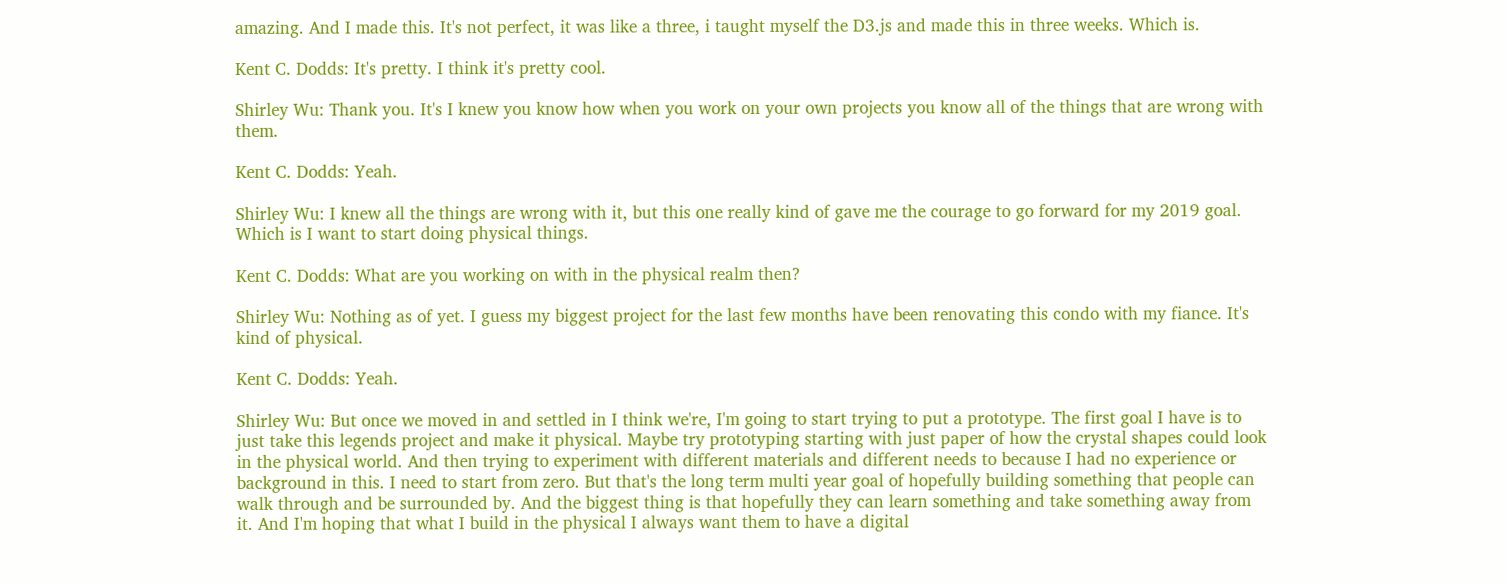amazing. And I made this. It's not perfect, it was like a three, i taught myself the D3.js and made this in three weeks. Which is.

Kent C. Dodds: It's pretty. I think it's pretty cool.

Shirley Wu: Thank you. It's I knew you know how when you work on your own projects you know all of the things that are wrong with them.

Kent C. Dodds: Yeah.

Shirley Wu: I knew all the things are wrong with it, but this one really kind of gave me the courage to go forward for my 2019 goal. Which is I want to start doing physical things.

Kent C. Dodds: What are you working on with in the physical realm then?

Shirley Wu: Nothing as of yet. I guess my biggest project for the last few months have been renovating this condo with my fiance. It's kind of physical.

Kent C. Dodds: Yeah.

Shirley Wu: But once we moved in and settled in I think we're, I'm going to start trying to put a prototype. The first goal I have is to just take this legends project and make it physical. Maybe try prototyping starting with just paper of how the crystal shapes could look in the physical world. And then trying to experiment with different materials and different needs to because I had no experience or background in this. I need to start from zero. But that's the long term multi year goal of hopefully building something that people can walk through and be surrounded by. And the biggest thing is that hopefully they can learn something and take something away from it. And I'm hoping that what I build in the physical I always want them to have a digital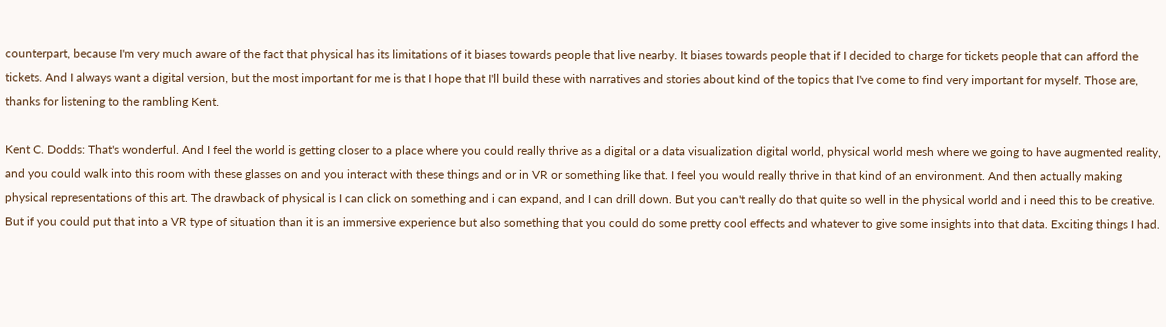counterpart, because I'm very much aware of the fact that physical has its limitations of it biases towards people that live nearby. It biases towards people that if I decided to charge for tickets people that can afford the tickets. And I always want a digital version, but the most important for me is that I hope that I'll build these with narratives and stories about kind of the topics that I've come to find very important for myself. Those are, thanks for listening to the rambling Kent.

Kent C. Dodds: That's wonderful. And I feel the world is getting closer to a place where you could really thrive as a digital or a data visualization digital world, physical world mesh where we going to have augmented reality, and you could walk into this room with these glasses on and you interact with these things and or in VR or something like that. I feel you would really thrive in that kind of an environment. And then actually making physical representations of this art. The drawback of physical is I can click on something and i can expand, and I can drill down. But you can't really do that quite so well in the physical world and i need this to be creative. But if you could put that into a VR type of situation than it is an immersive experience but also something that you could do some pretty cool effects and whatever to give some insights into that data. Exciting things I had.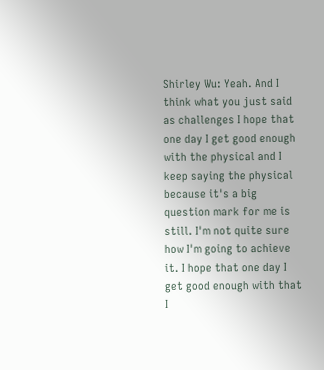Shirley Wu: Yeah. And I think what you just said as challenges I hope that one day I get good enough with the physical and I keep saying the physical because it's a big question mark for me is still. I'm not quite sure how I'm going to achieve it. I hope that one day I get good enough with that I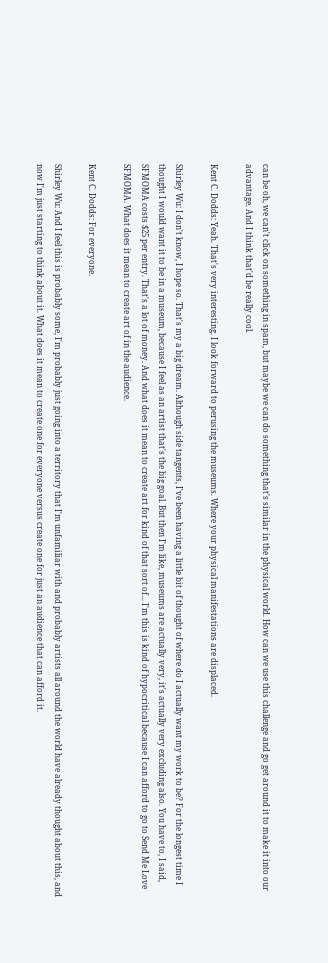can be oh, we can't click on something in spam, but maybe we can do something that's similar in the physical world. How can we use this challenge and go get around it to make it into our advantage. And I think that'd be really cool.

Kent C. Dodds: Yeah. That's very interesting. I look forward to perusing the museums. Where your physical manifestations are displaced.

Shirley Wu: I don't know, I hope so. That's my a big dream. Although side tangents, I've been having a little bit of thought of where do I actually want my work to be? For the longest time I thought I would want it to be in a museum, because I feel as an artist that's the big goal. But then I'm like, museums are actually very, it's actually very excluding also. You have to, I said, SFMOMA costs $25 per entry. That's a lot of money. And what does it mean to create art for kind of that sort of... I'm this is kind of hypocritical because I can afford to go to Send Me Love SFMOMA. What does it mean to create art of in the audience.

Kent C. Dodds: For everyone.

Shirley Wu: And I feel this is probably some, I'm probably just going into a territory that I'm unfamiliar with and probably artists all around the world have already thought about this, and now I'm just starting to think about it. What does it mean to create one for everyone versus create one for just an audience that can afford it.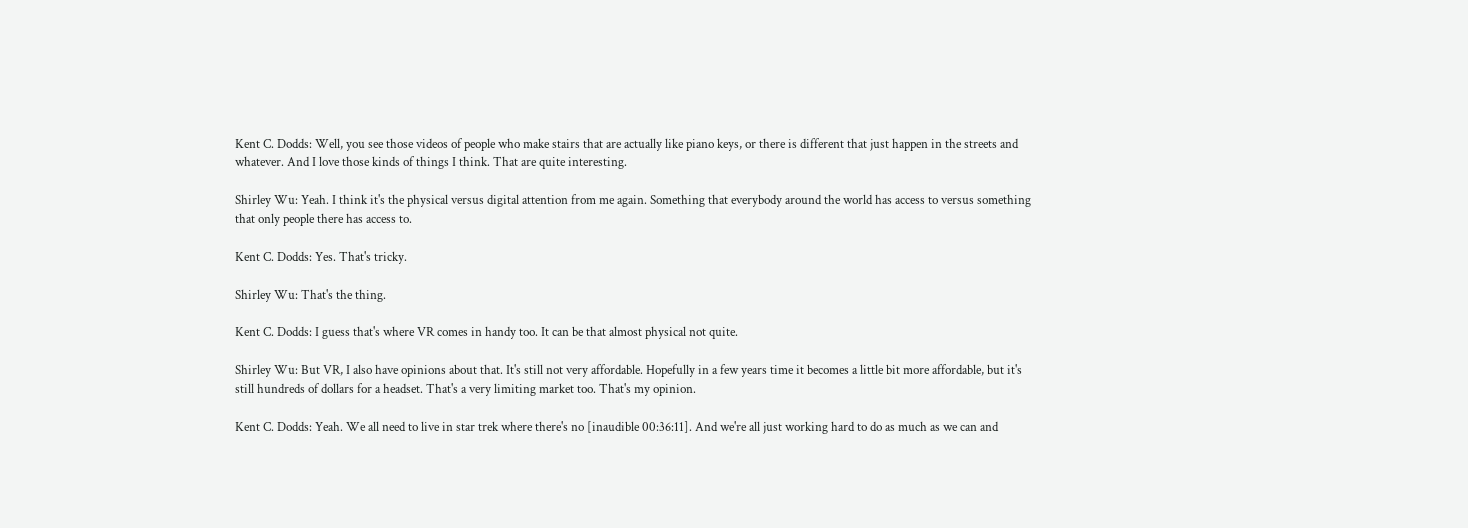Kent C. Dodds: Well, you see those videos of people who make stairs that are actually like piano keys, or there is different that just happen in the streets and whatever. And I love those kinds of things I think. That are quite interesting.

Shirley Wu: Yeah. I think it's the physical versus digital attention from me again. Something that everybody around the world has access to versus something that only people there has access to.

Kent C. Dodds: Yes. That's tricky.

Shirley Wu: That's the thing.

Kent C. Dodds: I guess that's where VR comes in handy too. It can be that almost physical not quite.

Shirley Wu: But VR, I also have opinions about that. It's still not very affordable. Hopefully in a few years time it becomes a little bit more affordable, but it's still hundreds of dollars for a headset. That's a very limiting market too. That's my opinion.

Kent C. Dodds: Yeah. We all need to live in star trek where there's no [inaudible 00:36:11]. And we're all just working hard to do as much as we can and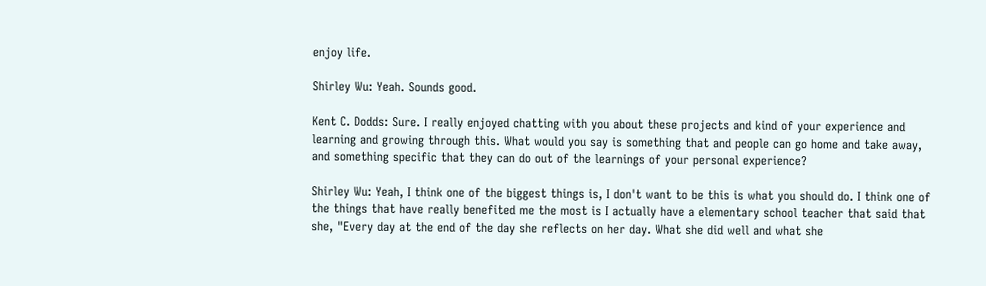enjoy life.

Shirley Wu: Yeah. Sounds good.

Kent C. Dodds: Sure. I really enjoyed chatting with you about these projects and kind of your experience and learning and growing through this. What would you say is something that and people can go home and take away, and something specific that they can do out of the learnings of your personal experience?

Shirley Wu: Yeah, I think one of the biggest things is, I don't want to be this is what you should do. I think one of the things that have really benefited me the most is I actually have a elementary school teacher that said that she, "Every day at the end of the day she reflects on her day. What she did well and what she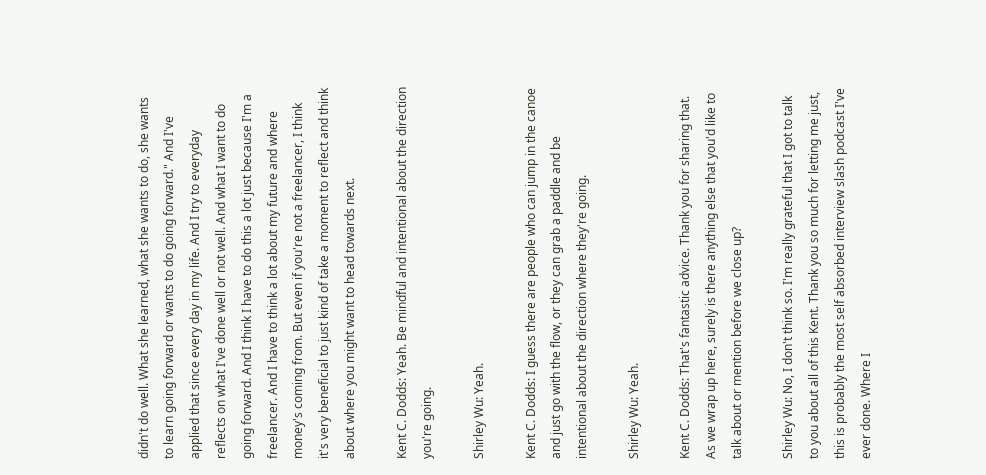didn't do well. What she learned, what she wants to do, she wants to learn going forward or wants to do going forward." And I've applied that since every day in my life. And I try to everyday reflects on what I've done well or not well. And what I want to do going forward. And I think I have to do this a lot just because I'm a freelancer. And I have to think a lot about my future and where money's coming from. But even if you're not a freelancer, I think it's very beneficial to just kind of take a moment to reflect and think about where you might want to head towards next.

Kent C. Dodds: Yeah. Be mindful and intentional about the direction you're going.

Shirley Wu: Yeah.

Kent C. Dodds: I guess there are people who can jump in the canoe and just go with the flow, or they can grab a paddle and be intentional about the direction where they're going.

Shirley Wu: Yeah.

Kent C. Dodds: That's fantastic advice. Thank you for sharing that. As we wrap up here, surely is there anything else that you'd like to talk about or mention before we close up?

Shirley Wu: No, I don't think so. I'm really grateful that I got to talk to you about all of this Kent. Thank you so much for letting me just, this is probably the most self absorbed interview slash podcast I've ever done. Where I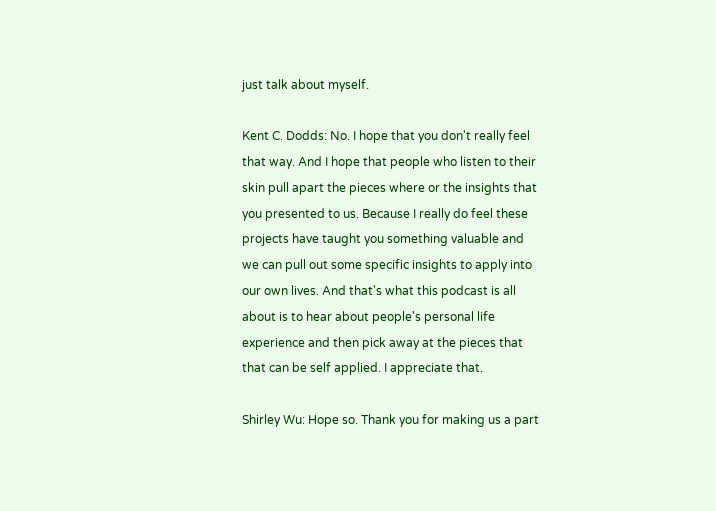just talk about myself.

Kent C. Dodds: No. I hope that you don't really feel that way. And I hope that people who listen to their skin pull apart the pieces where or the insights that you presented to us. Because I really do feel these projects have taught you something valuable and we can pull out some specific insights to apply into our own lives. And that's what this podcast is all about is to hear about people's personal life experience and then pick away at the pieces that that can be self applied. I appreciate that.

Shirley Wu: Hope so. Thank you for making us a part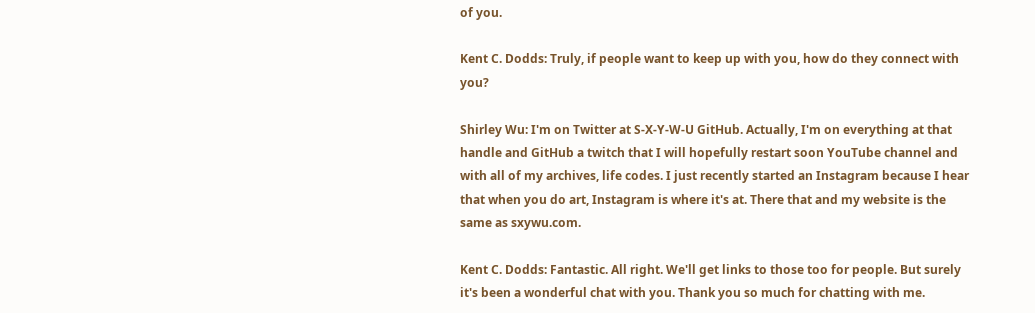of you.

Kent C. Dodds: Truly, if people want to keep up with you, how do they connect with you?

Shirley Wu: I'm on Twitter at S-X-Y-W-U GitHub. Actually, I'm on everything at that handle and GitHub a twitch that I will hopefully restart soon YouTube channel and with all of my archives, life codes. I just recently started an Instagram because I hear that when you do art, Instagram is where it's at. There that and my website is the same as sxywu.com.

Kent C. Dodds: Fantastic. All right. We'll get links to those too for people. But surely it's been a wonderful chat with you. Thank you so much for chatting with me.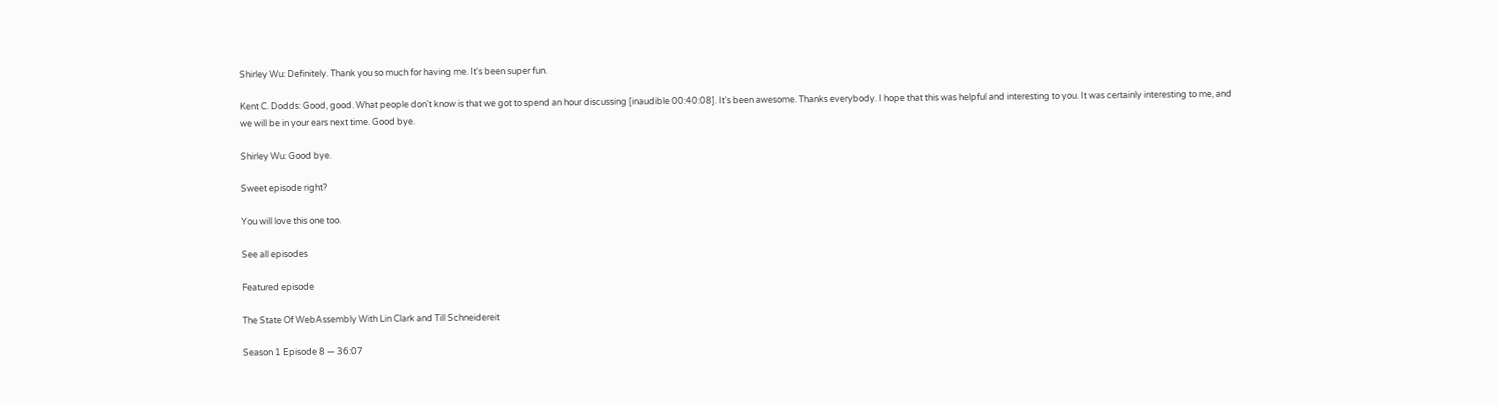Shirley Wu: Definitely. Thank you so much for having me. It's been super fun.

Kent C. Dodds: Good, good. What people don't know is that we got to spend an hour discussing [inaudible 00:40:08]. It's been awesome. Thanks everybody. I hope that this was helpful and interesting to you. It was certainly interesting to me, and we will be in your ears next time. Good bye.

Shirley Wu: Good bye.

Sweet episode right?

You will love this one too.

See all episodes

Featured episode

The State Of WebAssembly With Lin Clark and Till Schneidereit

Season 1 Episode 8 — 36:07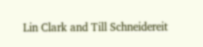Lin Clark and Till Schneidereit